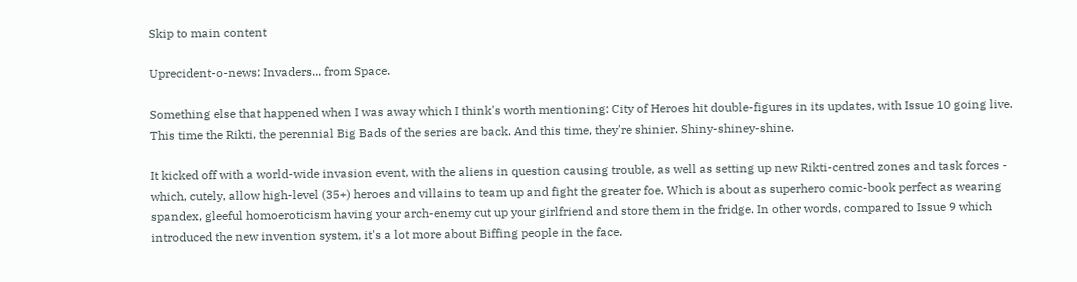Skip to main content

Uprecident-o-news: Invaders... from Space.

Something else that happened when I was away which I think's worth mentioning: City of Heroes hit double-figures in its updates, with Issue 10 going live. This time the Rikti, the perennial Big Bads of the series are back. And this time, they're shinier. Shiny-shiney-shine.

It kicked off with a world-wide invasion event, with the aliens in question causing trouble, as well as setting up new Rikti-centred zones and task forces - which, cutely, allow high-level (35+) heroes and villains to team up and fight the greater foe. Which is about as superhero comic-book perfect as wearing spandex, gleeful homoeroticism having your arch-enemy cut up your girlfriend and store them in the fridge. In other words, compared to Issue 9 which introduced the new invention system, it's a lot more about Biffing people in the face.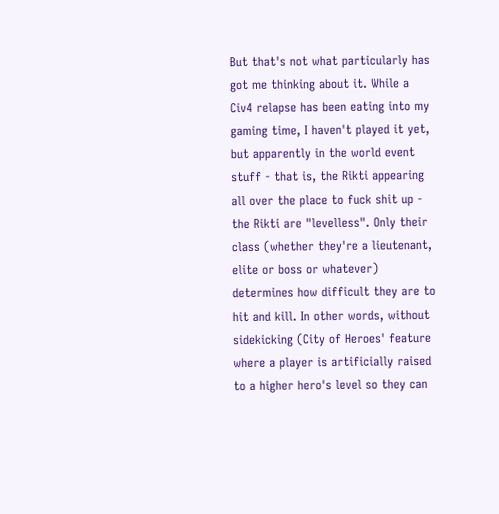But that's not what particularly has got me thinking about it. While a Civ4 relapse has been eating into my gaming time, I haven't played it yet, but apparently in the world event stuff - that is, the Rikti appearing all over the place to fuck shit up - the Rikti are "levelless". Only their class (whether they're a lieutenant, elite or boss or whatever) determines how difficult they are to hit and kill. In other words, without sidekicking (City of Heroes' feature where a player is artificially raised to a higher hero's level so they can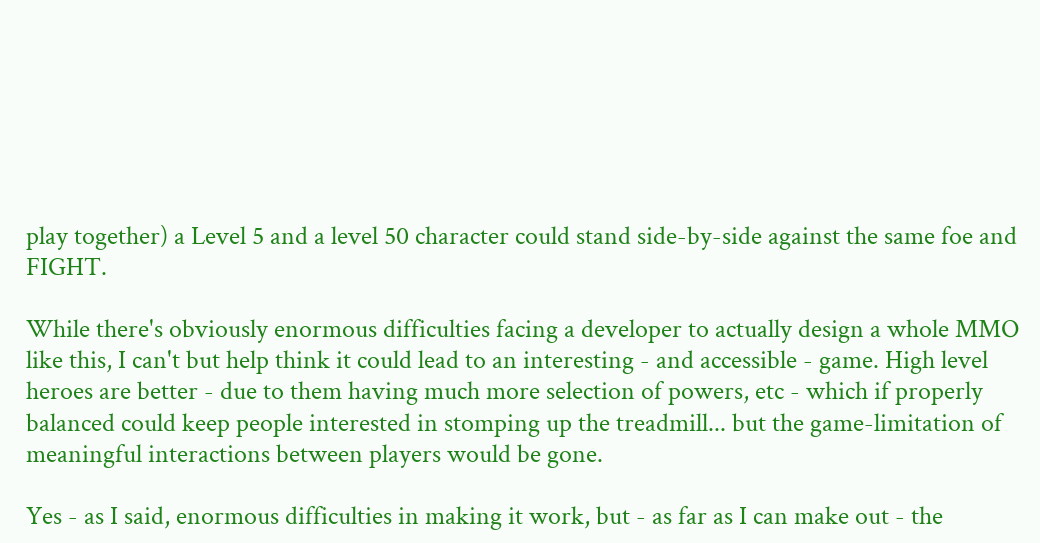play together) a Level 5 and a level 50 character could stand side-by-side against the same foe and FIGHT.

While there's obviously enormous difficulties facing a developer to actually design a whole MMO like this, I can't but help think it could lead to an interesting - and accessible - game. High level heroes are better - due to them having much more selection of powers, etc - which if properly balanced could keep people interested in stomping up the treadmill... but the game-limitation of meaningful interactions between players would be gone.

Yes - as I said, enormous difficulties in making it work, but - as far as I can make out - the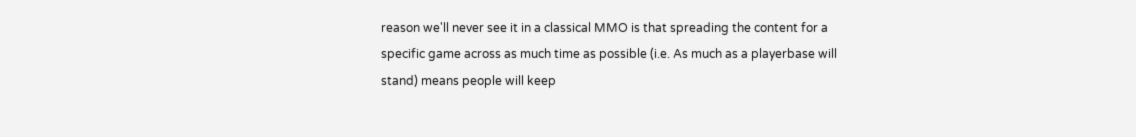reason we'll never see it in a classical MMO is that spreading the content for a specific game across as much time as possible (i.e. As much as a playerbase will stand) means people will keep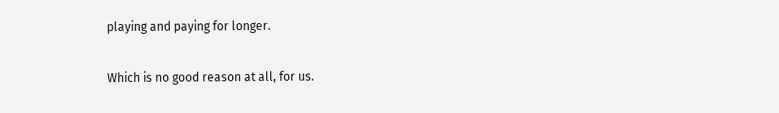playing and paying for longer.

Which is no good reason at all, for us.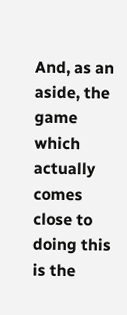And, as an aside, the game which actually comes close to doing this is the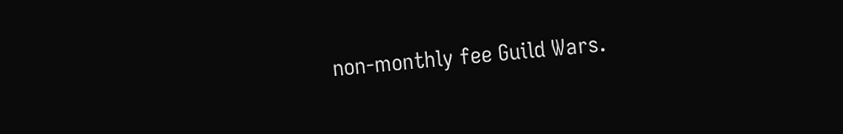non-monthly fee Guild Wars.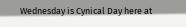Wednesday is Cynical Day here at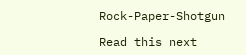Rock-Paper-Shotgun

Read this next